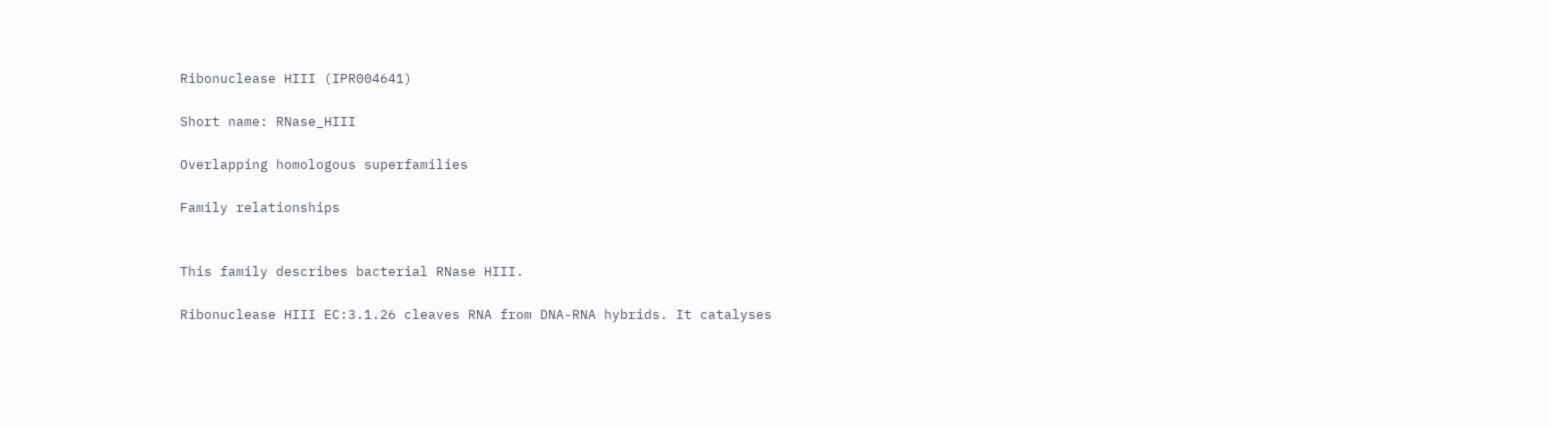Ribonuclease HIII (IPR004641)

Short name: RNase_HIII

Overlapping homologous superfamilies

Family relationships


This family describes bacterial RNase HIII.

Ribonuclease HIII EC:3.1.26 cleaves RNA from DNA-RNA hybrids. It catalyses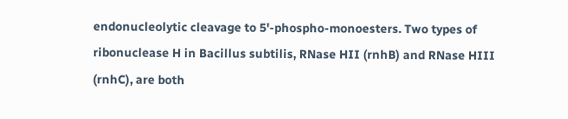endonucleolytic cleavage to 5'-phospho-monoesters. Two types of ribonuclease H in Bacillus subtilis, RNase HII (rnhB) and RNase HIII (rnhC), are both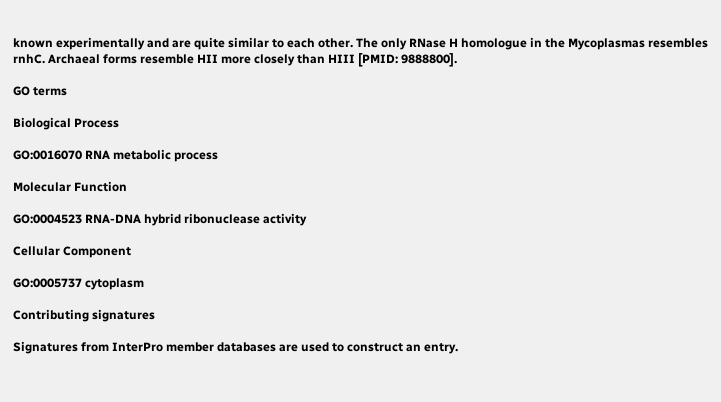known experimentally and are quite similar to each other. The only RNase H homologue in the Mycoplasmas resembles rnhC. Archaeal forms resemble HII more closely than HIII [PMID: 9888800].

GO terms

Biological Process

GO:0016070 RNA metabolic process

Molecular Function

GO:0004523 RNA-DNA hybrid ribonuclease activity

Cellular Component

GO:0005737 cytoplasm

Contributing signatures

Signatures from InterPro member databases are used to construct an entry.